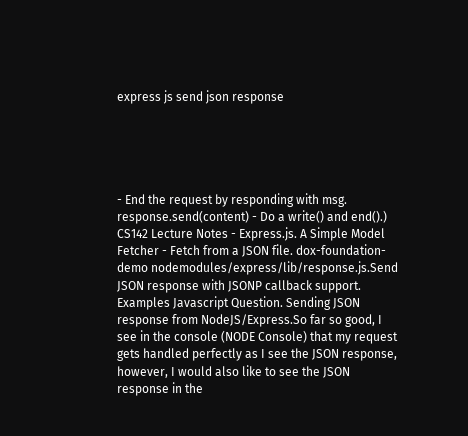express js send json response





- End the request by responding with msg. response.send(content) - Do a write() and end().) CS142 Lecture Notes - Express.js. A Simple Model Fetcher - Fetch from a JSON file. dox-foundation-demo nodemodules/express/lib/response.js.Send JSON response with JSONP callback support. Examples Javascript Question. Sending JSON response from NodeJS/Express.So far so good, I see in the console (NODE Console) that my request gets handled perfectly as I see the JSON response, however, I would also like to see the JSON response in the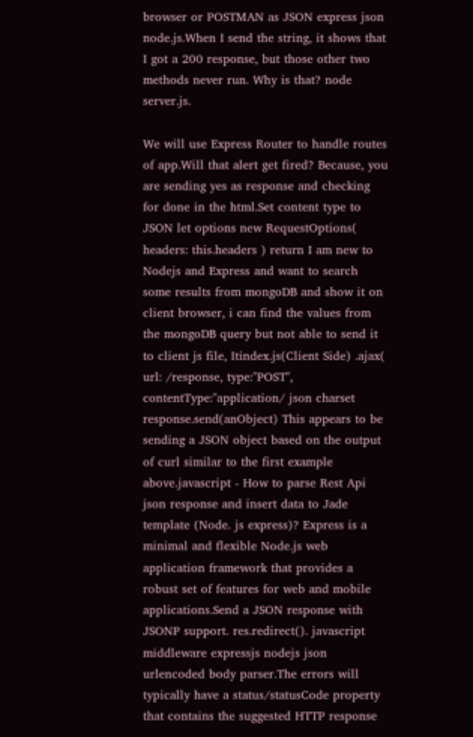browser or POSTMAN as JSON express json node.js.When I send the string, it shows that I got a 200 response, but those other two methods never run. Why is that? node server.js.

We will use Express Router to handle routes of app.Will that alert get fired? Because, you are sending yes as response and checking for done in the html.Set content type to JSON let options new RequestOptions( headers: this.headers ) return I am new to Nodejs and Express and want to search some results from mongoDB and show it on client browser, i can find the values from the mongoDB query but not able to send it to client js file, Itindex.js(Client Side) .ajax( url: /response, type:"POST", contentType:"application/ json charset response.send(anObject) This appears to be sending a JSON object based on the output of curl similar to the first example above.javascript - How to parse Rest Api json response and insert data to Jade template (Node. js express)? Express is a minimal and flexible Node.js web application framework that provides a robust set of features for web and mobile applications.Send a JSON response with JSONP support. res.redirect(). javascript middleware expressjs nodejs json urlencoded body parser.The errors will typically have a status/statusCode property that contains the suggested HTTP response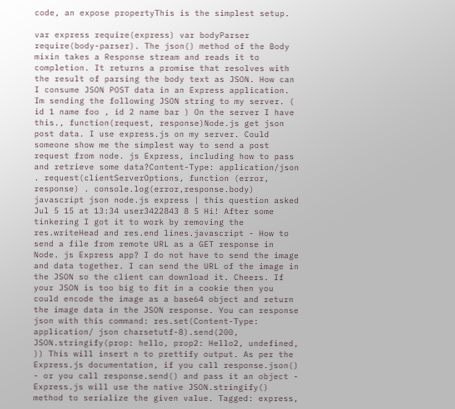code, an expose propertyThis is the simplest setup.

var express require(express) var bodyParser require(body-parser). The json() method of the Body mixin takes a Response stream and reads it to completion. It returns a promise that resolves with the result of parsing the body text as JSON. How can I consume JSON POST data in an Express application. Im sending the following JSON string to my server. ( id 1 name foo , id 2 name bar ) On the server I have this., function(request, response)Node.js get json post data. I use express.js on my server. Could someone show me the simplest way to send a post request from node. js Express, including how to pass and retrieve some data?Content-Type: application/json . request(clientServerOptions, function (error, response) . console.log(error,response.body) javascript json node.js express | this question asked Jul 5 15 at 13:34 user3422843 8 5 Hi! After some tinkering I got it to work by removing the res.writeHead and res.end lines.javascript - How to send a file from remote URL as a GET response in Node. js Express app? I do not have to send the image and data together. I can send the URL of the image in the JSON so the client can download it. Cheers. If your JSON is too big to fit in a cookie then you could encode the image as a base64 object and return the image data in the JSON response. You can response json with this command: res.set(Content-Type: application/ json charsetutf-8).send(200, JSON.stringify(prop: hello, prop2: Hello2, undefined, )) This will insert n to prettify output. As per the Express.js documentation, if you call response.json() - or you call response.send() and pass it an object - Express.js will use the native JSON.stringify() method to serialize the given value. Tagged: express,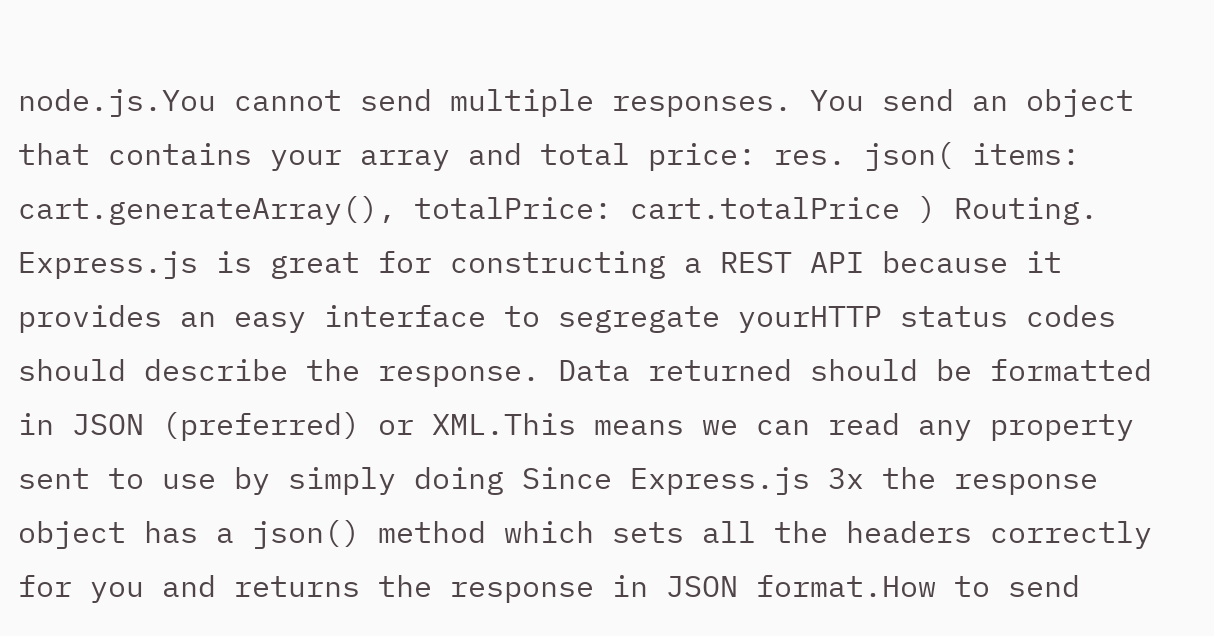node.js.You cannot send multiple responses. You send an object that contains your array and total price: res. json( items: cart.generateArray(), totalPrice: cart.totalPrice ) Routing. Express.js is great for constructing a REST API because it provides an easy interface to segregate yourHTTP status codes should describe the response. Data returned should be formatted in JSON (preferred) or XML.This means we can read any property sent to use by simply doing Since Express.js 3x the response object has a json() method which sets all the headers correctly for you and returns the response in JSON format.How to send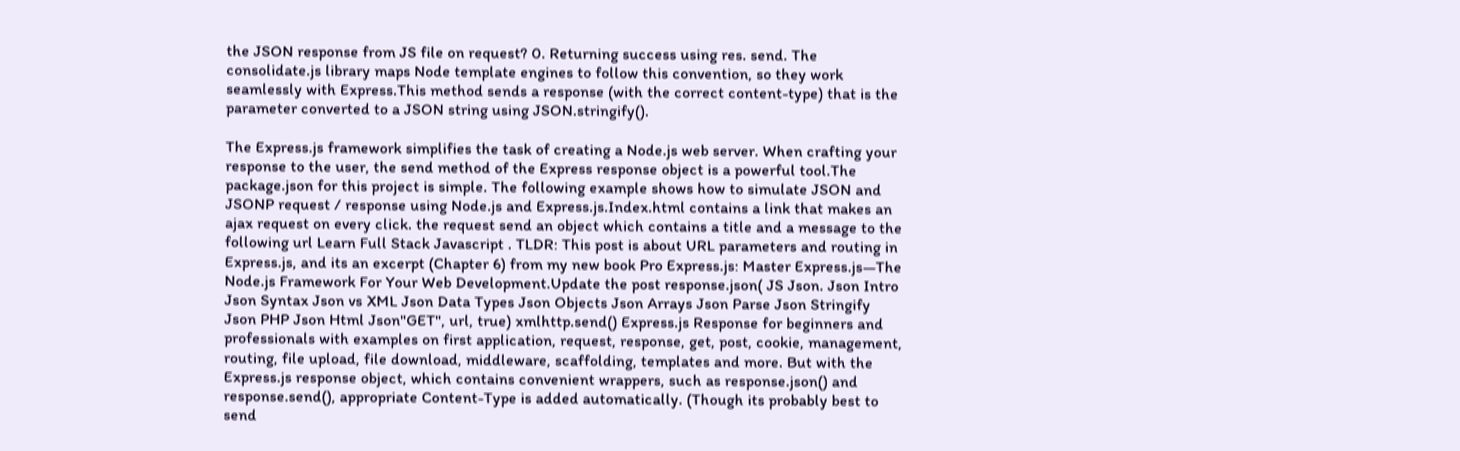the JSON response from JS file on request? 0. Returning success using res. send. The consolidate.js library maps Node template engines to follow this convention, so they work seamlessly with Express.This method sends a response (with the correct content-type) that is the parameter converted to a JSON string using JSON.stringify().

The Express.js framework simplifies the task of creating a Node.js web server. When crafting your response to the user, the send method of the Express response object is a powerful tool.The package.json for this project is simple. The following example shows how to simulate JSON and JSONP request / response using Node.js and Express.js.Index.html contains a link that makes an ajax request on every click. the request send an object which contains a title and a message to the following url Learn Full Stack Javascript . TLDR: This post is about URL parameters and routing in Express.js, and its an excerpt (Chapter 6) from my new book Pro Express.js: Master Express.js—The Node.js Framework For Your Web Development.Update the post response.json( JS Json. Json Intro Json Syntax Json vs XML Json Data Types Json Objects Json Arrays Json Parse Json Stringify Json PHP Json Html Json"GET", url, true) xmlhttp.send() Express.js Response for beginners and professionals with examples on first application, request, response, get, post, cookie, management, routing, file upload, file download, middleware, scaffolding, templates and more. But with the Express.js response object, which contains convenient wrappers, such as response.json() and response.send(), appropriate Content-Type is added automatically. (Though its probably best to send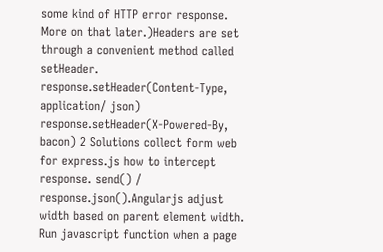some kind of HTTP error response. More on that later.)Headers are set through a convenient method called setHeader. response.setHeader(Content-Type, application/ json) response.setHeader(X-Powered-By, bacon) 2 Solutions collect form web for express.js how to intercept response. send() / response.json().Angularjs adjust width based on parent element width. Run javascript function when a page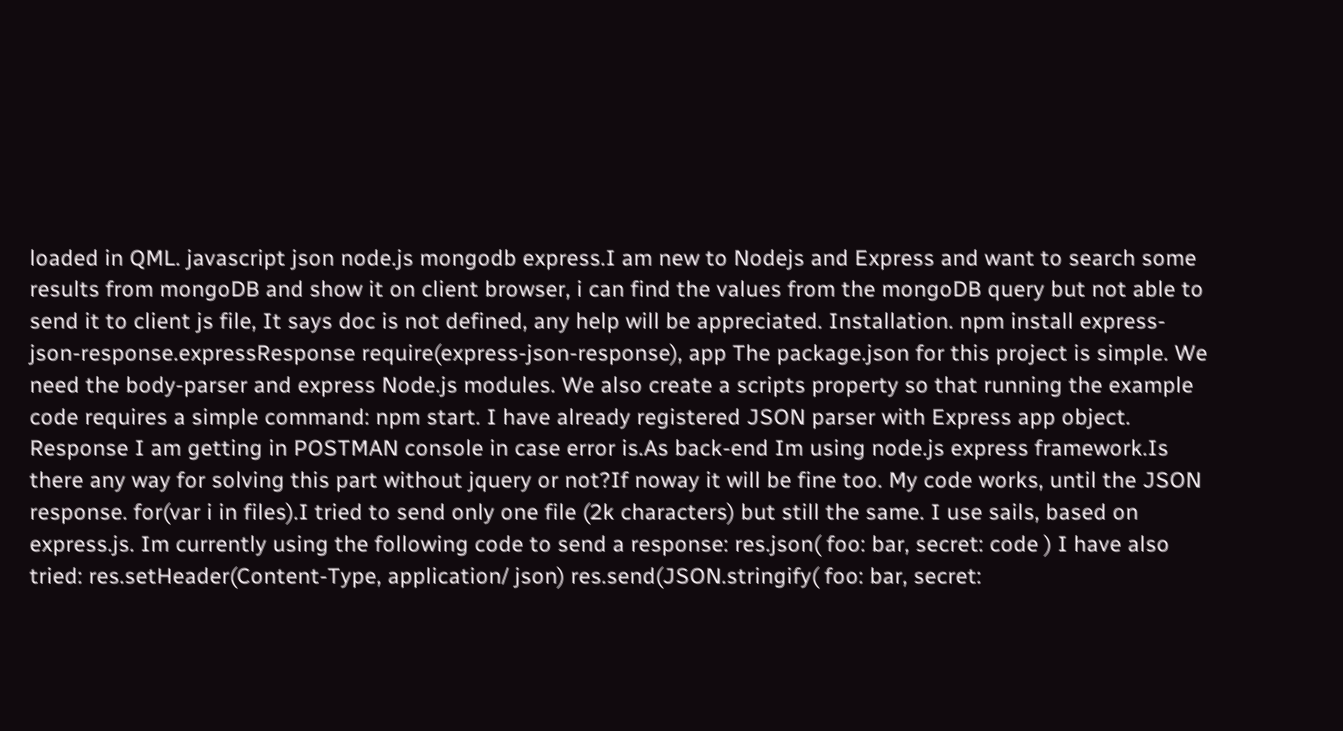loaded in QML. javascript json node.js mongodb express.I am new to Nodejs and Express and want to search some results from mongoDB and show it on client browser, i can find the values from the mongoDB query but not able to send it to client js file, It says doc is not defined, any help will be appreciated. Installation. npm install express-json-response.expressResponse require(express-json-response), app The package.json for this project is simple. We need the body-parser and express Node.js modules. We also create a scripts property so that running the example code requires a simple command: npm start. I have already registered JSON parser with Express app object. Response I am getting in POSTMAN console in case error is.As back-end Im using node.js express framework.Is there any way for solving this part without jquery or not?If noway it will be fine too. My code works, until the JSON response. for(var i in files).I tried to send only one file (2k characters) but still the same. I use sails, based on express.js. Im currently using the following code to send a response: res.json( foo: bar, secret: code ) I have also tried: res.setHeader(Content-Type, application/ json) res.send(JSON.stringify( foo: bar, secret: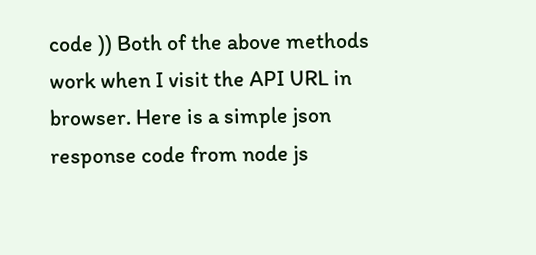code )) Both of the above methods work when I visit the API URL in browser. Here is a simple json response code from node js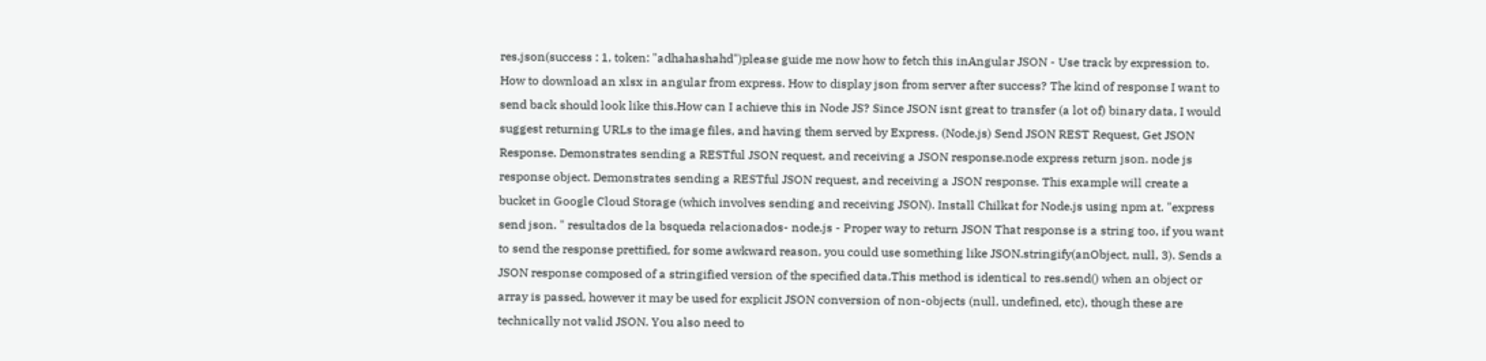res.json(success : 1, token: "adhahashahd")please guide me now how to fetch this inAngular JSON - Use track by expression to. How to download an xlsx in angular from express. How to display json from server after success? The kind of response I want to send back should look like this.How can I achieve this in Node JS? Since JSON isnt great to transfer (a lot of) binary data, I would suggest returning URLs to the image files, and having them served by Express. (Node.js) Send JSON REST Request, Get JSON Response. Demonstrates sending a RESTful JSON request, and receiving a JSON response.node express return json. node js response object. Demonstrates sending a RESTful JSON request, and receiving a JSON response. This example will create a bucket in Google Cloud Storage (which involves sending and receiving JSON). Install Chilkat for Node.js using npm at. "express send json. " resultados de la bsqueda relacionados- node.js - Proper way to return JSON That response is a string too, if you want to send the response prettified, for some awkward reason, you could use something like JSON.stringify(anObject, null, 3). Sends a JSON response composed of a stringified version of the specified data.This method is identical to res.send() when an object or array is passed, however it may be used for explicit JSON conversion of non-objects (null, undefined, etc), though these are technically not valid JSON. You also need to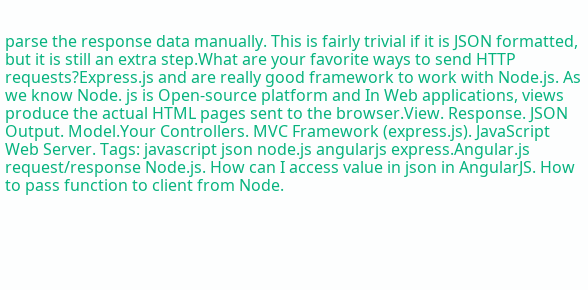parse the response data manually. This is fairly trivial if it is JSON formatted, but it is still an extra step.What are your favorite ways to send HTTP requests?Express.js and are really good framework to work with Node.js. As we know Node. js is Open-source platform and In Web applications, views produce the actual HTML pages sent to the browser.View. Response. JSON Output. Model.Your Controllers. MVC Framework (express.js). JavaScript Web Server. Tags: javascript json node.js angularjs express.Angular.js request/response Node.js. How can I access value in json in AngularJS. How to pass function to client from Node.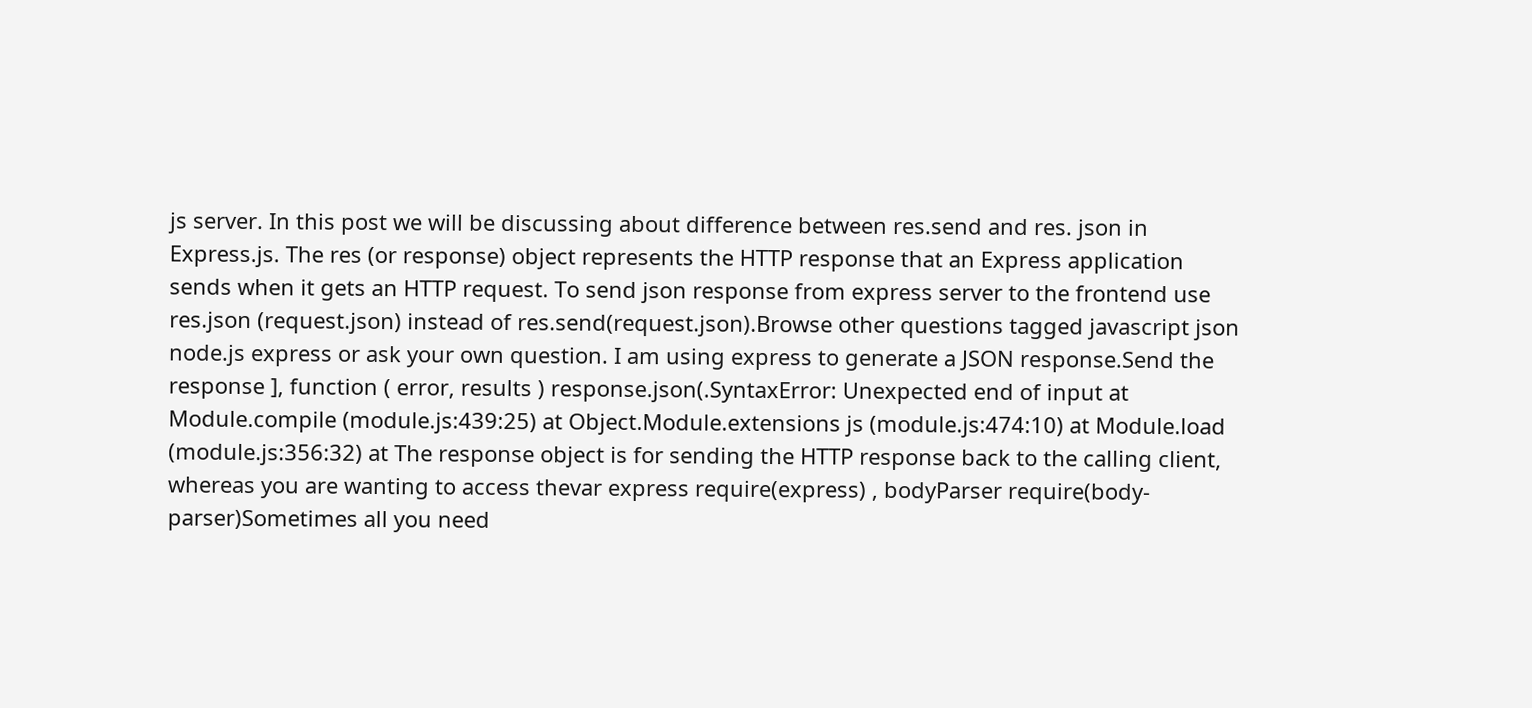js server. In this post we will be discussing about difference between res.send and res. json in Express.js. The res (or response) object represents the HTTP response that an Express application sends when it gets an HTTP request. To send json response from express server to the frontend use res.json (request.json) instead of res.send(request.json).Browse other questions tagged javascript json node.js express or ask your own question. I am using express to generate a JSON response.Send the response ], function ( error, results ) response.json(.SyntaxError: Unexpected end of input at Module.compile (module.js:439:25) at Object.Module.extensions js (module.js:474:10) at Module.load (module.js:356:32) at The response object is for sending the HTTP response back to the calling client, whereas you are wanting to access thevar express require(express) , bodyParser require(body-parser)Sometimes all you need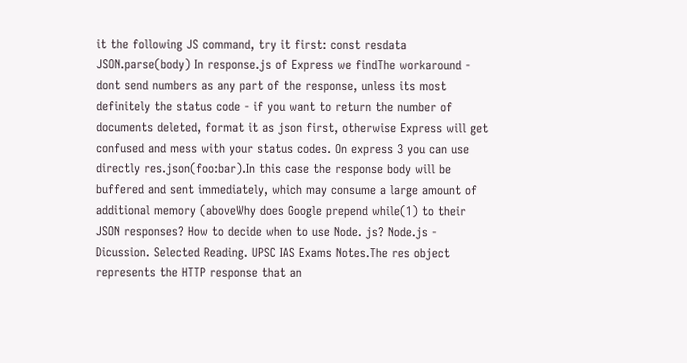it the following JS command, try it first: const resdata JSON.parse(body) In response.js of Express we findThe workaround - dont send numbers as any part of the response, unless its most definitely the status code - if you want to return the number of documents deleted, format it as json first, otherwise Express will get confused and mess with your status codes. On express 3 you can use directly res.json(foo:bar).In this case the response body will be buffered and sent immediately, which may consume a large amount of additional memory (aboveWhy does Google prepend while(1) to their JSON responses? How to decide when to use Node. js? Node.js - Dicussion. Selected Reading. UPSC IAS Exams Notes.The res object represents the HTTP response that an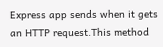Express app sends when it gets an HTTP request.This method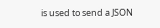is used to send a JSON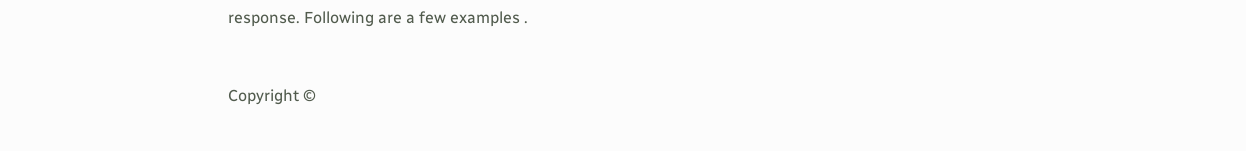response. Following are a few examples .


Copyright ©